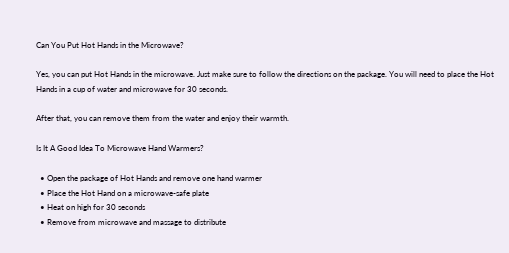Can You Put Hot Hands in the Microwave?

Yes, you can put Hot Hands in the microwave. Just make sure to follow the directions on the package. You will need to place the Hot Hands in a cup of water and microwave for 30 seconds.

After that, you can remove them from the water and enjoy their warmth.

Is It A Good Idea To Microwave Hand Warmers?

  • Open the package of Hot Hands and remove one hand warmer
  • Place the Hot Hand on a microwave-safe plate
  • Heat on high for 30 seconds
  • Remove from microwave and massage to distribute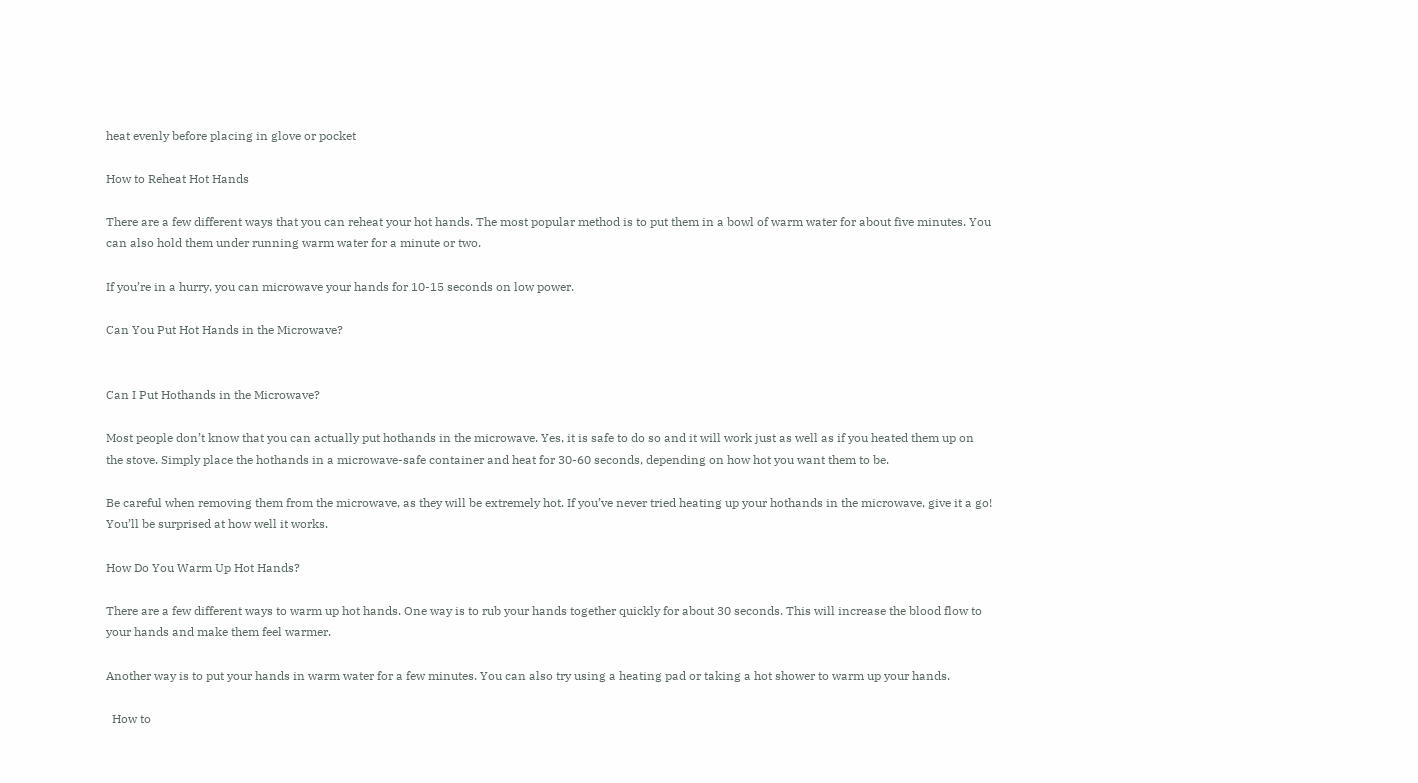heat evenly before placing in glove or pocket

How to Reheat Hot Hands

There are a few different ways that you can reheat your hot hands. The most popular method is to put them in a bowl of warm water for about five minutes. You can also hold them under running warm water for a minute or two.

If you’re in a hurry, you can microwave your hands for 10-15 seconds on low power.

Can You Put Hot Hands in the Microwave?


Can I Put Hothands in the Microwave?

Most people don’t know that you can actually put hothands in the microwave. Yes, it is safe to do so and it will work just as well as if you heated them up on the stove. Simply place the hothands in a microwave-safe container and heat for 30-60 seconds, depending on how hot you want them to be.

Be careful when removing them from the microwave, as they will be extremely hot. If you’ve never tried heating up your hothands in the microwave, give it a go! You’ll be surprised at how well it works.

How Do You Warm Up Hot Hands?

There are a few different ways to warm up hot hands. One way is to rub your hands together quickly for about 30 seconds. This will increase the blood flow to your hands and make them feel warmer.

Another way is to put your hands in warm water for a few minutes. You can also try using a heating pad or taking a hot shower to warm up your hands.

  How to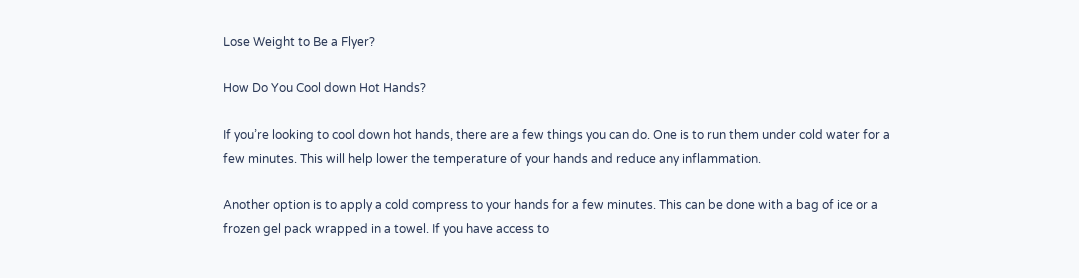Lose Weight to Be a Flyer?

How Do You Cool down Hot Hands?

If you’re looking to cool down hot hands, there are a few things you can do. One is to run them under cold water for a few minutes. This will help lower the temperature of your hands and reduce any inflammation.

Another option is to apply a cold compress to your hands for a few minutes. This can be done with a bag of ice or a frozen gel pack wrapped in a towel. If you have access to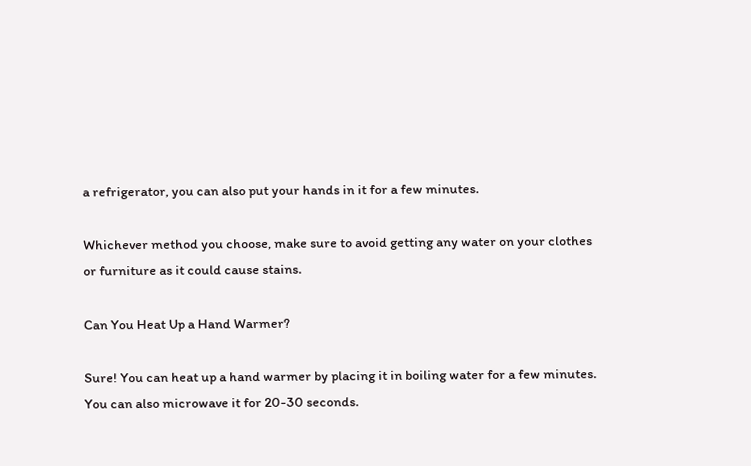a refrigerator, you can also put your hands in it for a few minutes.

Whichever method you choose, make sure to avoid getting any water on your clothes or furniture as it could cause stains.

Can You Heat Up a Hand Warmer?

Sure! You can heat up a hand warmer by placing it in boiling water for a few minutes. You can also microwave it for 20-30 seconds.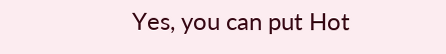Yes, you can put Hot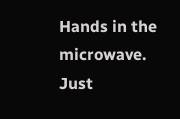Hands in the microwave. Just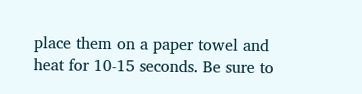place them on a paper towel and heat for 10-15 seconds. Be sure to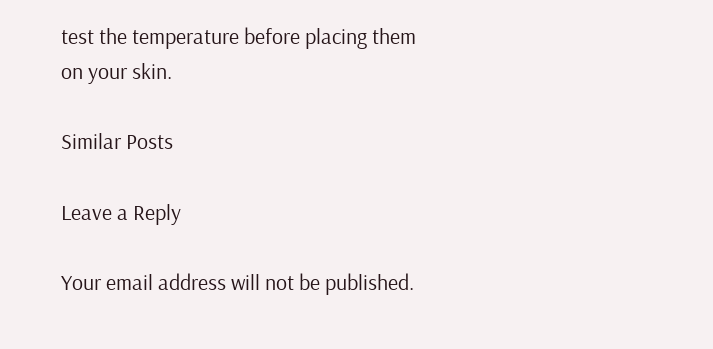test the temperature before placing them on your skin.

Similar Posts

Leave a Reply

Your email address will not be published.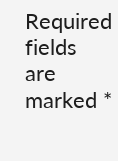Required fields are marked *